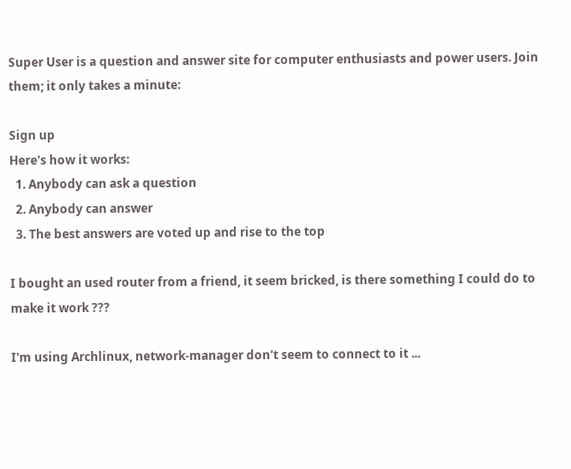Super User is a question and answer site for computer enthusiasts and power users. Join them; it only takes a minute:

Sign up
Here's how it works:
  1. Anybody can ask a question
  2. Anybody can answer
  3. The best answers are voted up and rise to the top

I bought an used router from a friend, it seem bricked, is there something I could do to make it work ???

I'm using Archlinux, network-manager don't seem to connect to it ...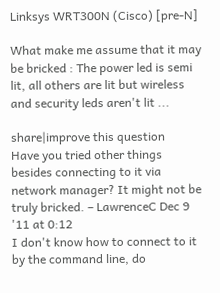Linksys WRT300N (Cisco) [pre-N]

What make me assume that it may be bricked : The power led is semi lit, all others are lit but wireless and security leds aren't lit ...

share|improve this question
Have you tried other things besides connecting to it via network manager? It might not be truly bricked. – LawrenceC Dec 9 '11 at 0:12
I don't know how to connect to it by the command line, do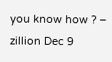you know how ? – zillion Dec 9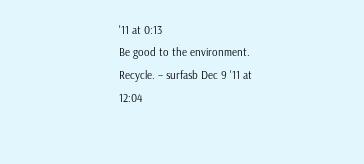'11 at 0:13
Be good to the environment. Recycle. – surfasb Dec 9 '11 at 12:04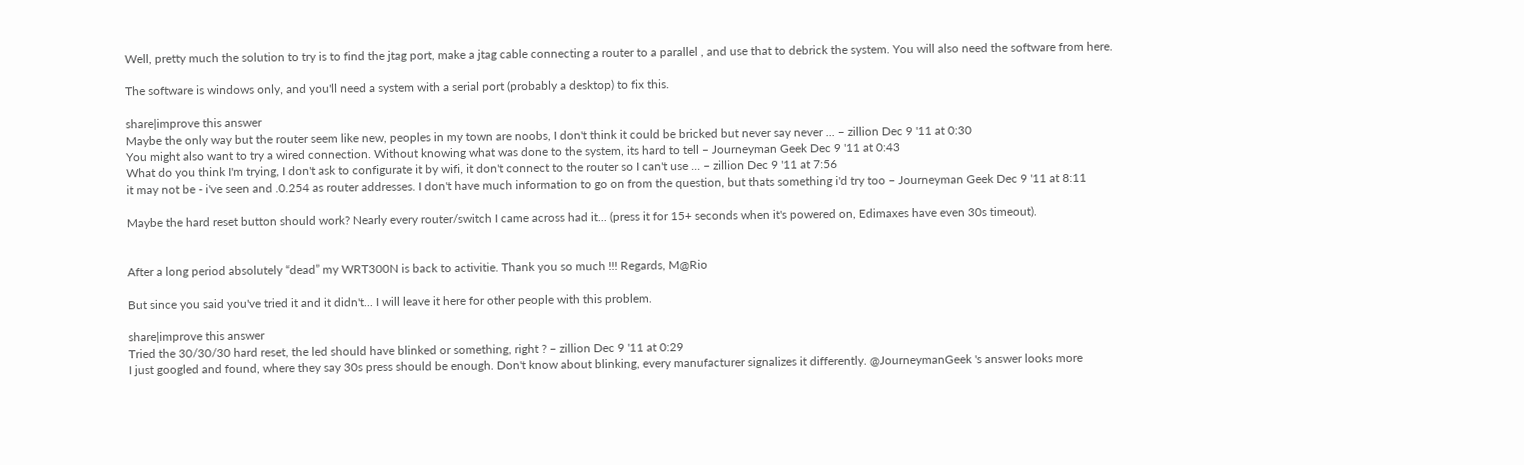Well, pretty much the solution to try is to find the jtag port, make a jtag cable connecting a router to a parallel , and use that to debrick the system. You will also need the software from here.

The software is windows only, and you'll need a system with a serial port (probably a desktop) to fix this.

share|improve this answer
Maybe the only way but the router seem like new, peoples in my town are noobs, I don't think it could be bricked but never say never ... – zillion Dec 9 '11 at 0:30
You might also want to try a wired connection. Without knowing what was done to the system, its hard to tell – Journeyman Geek Dec 9 '11 at 0:43
What do you think I'm trying, I don't ask to configurate it by wifi, it don't connect to the router so I can't use ... – zillion Dec 9 '11 at 7:56
it may not be - i've seen and .0.254 as router addresses. I don't have much information to go on from the question, but thats something i'd try too – Journeyman Geek Dec 9 '11 at 8:11

Maybe the hard reset button should work? Nearly every router/switch I came across had it... (press it for 15+ seconds when it's powered on, Edimaxes have even 30s timeout).


After a long period absolutely “dead” my WRT300N is back to activitie. Thank you so much !!! Regards, M@Rio

But since you said you've tried it and it didn't... I will leave it here for other people with this problem.

share|improve this answer
Tried the 30/30/30 hard reset, the led should have blinked or something, right ? – zillion Dec 9 '11 at 0:29
I just googled and found, where they say 30s press should be enough. Don't know about blinking, every manufacturer signalizes it differently. @JourneymanGeek 's answer looks more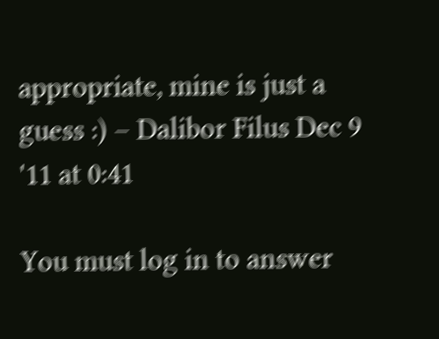appropriate, mine is just a guess :) – Dalibor Filus Dec 9 '11 at 0:41

You must log in to answer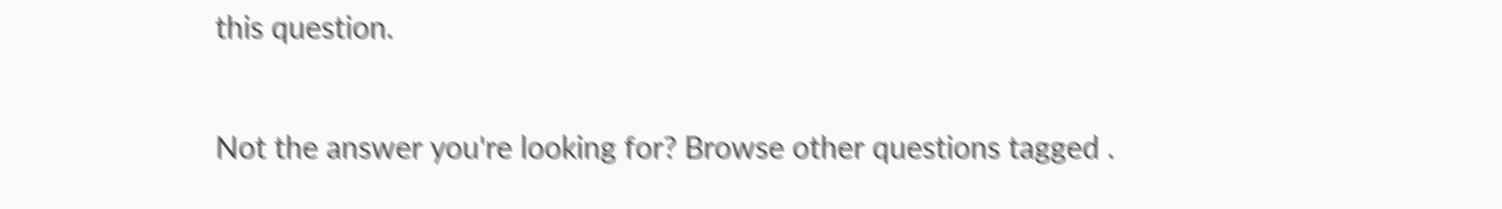this question.

Not the answer you're looking for? Browse other questions tagged .